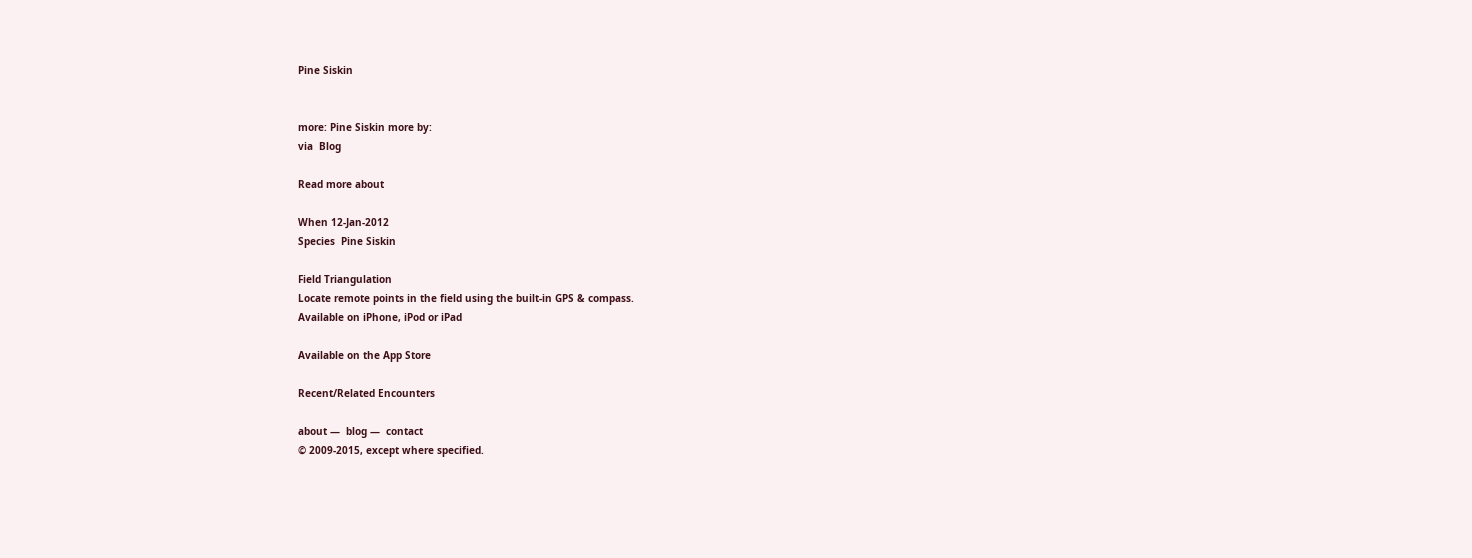Pine Siskin


more: Pine Siskin more by:
via  Blog

Read more about

When 12-Jan-2012
Species  Pine Siskin

Field Triangulation
Locate remote points in the field using the built-in GPS & compass.
Available on iPhone, iPod or iPad

Available on the App Store

Recent/Related Encounters

about —  blog —  contact
© 2009-2015, except where specified.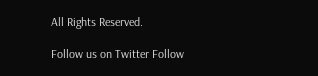All Rights Reserved.

Follow us on Twitter Follow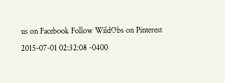us on Facebook Follow WildObs on Pinterest
2015-07-01 02:32:08 -0400